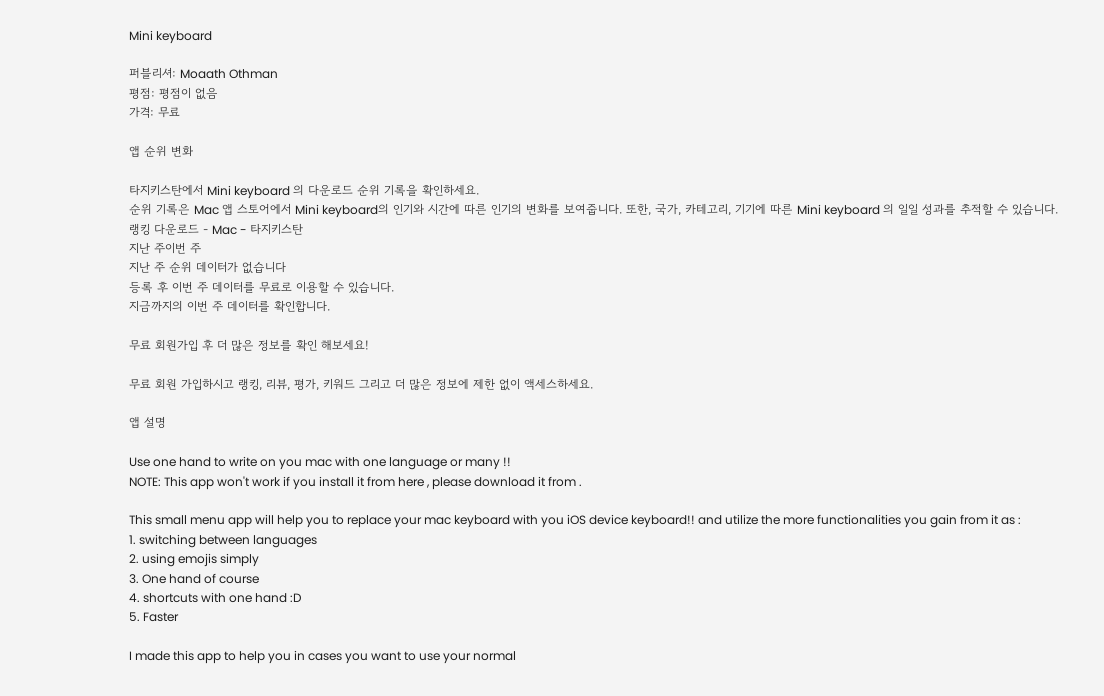Mini keyboard

퍼블리셔: Moaath Othman
평점: 평점이 없음
가격: 무료

앱 순위 변화

타지키스탄에서 Mini keyboard 의 다운로드 순위 기록을 확인하세요.
순위 기록은 Mac 앱 스토어에서 Mini keyboard의 인기와 시간에 따른 인기의 변화를 보여줍니다. 또한, 국가, 카테고리, 기기에 따른 Mini keyboard 의 일일 성과를 추적할 수 있습니다.
랭킹 다운로드 - Mac - 타지키스탄
지난 주이번 주
지난 주 순위 데이터가 없습니다
등록 후 이번 주 데이터를 무료로 이용할 수 있습니다.
지금까지의 이번 주 데이터를 확인합니다.

무료 회원가입 후 더 많은 정보를 확인 해보세요!

무료 회원 가입하시고 랭킹, 리뷰, 평가, 키워드 그리고 더 많은 정보에 제한 없이 액세스하세요.

앱 설명

Use one hand to write on you mac with one language or many !!
NOTE: This app won't work if you install it from here , please download it from .

This small menu app will help you to replace your mac keyboard with you iOS device keyboard!! and utilize the more functionalities you gain from it as :
1. switching between languages
2. using emojis simply
3. One hand of course
4. shortcuts with one hand :D
5. Faster

I made this app to help you in cases you want to use your normal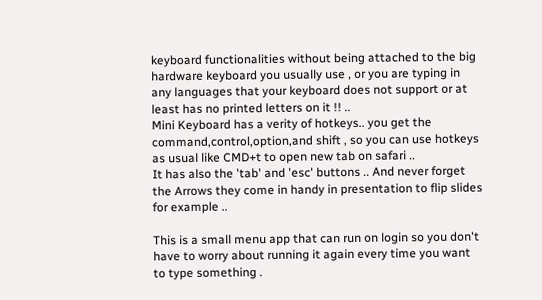keyboard functionalities without being attached to the big hardware keyboard you usually use , or you are typing in any languages that your keyboard does not support or at least has no printed letters on it !! ..
Mini Keyboard has a verity of hotkeys.. you get the command,control,option,and shift , so you can use hotkeys as usual like CMD+t to open new tab on safari ..
It has also the 'tab' and 'esc' buttons .. And never forget the Arrows they come in handy in presentation to flip slides for example ..

This is a small menu app that can run on login so you don't have to worry about running it again every time you want to type something .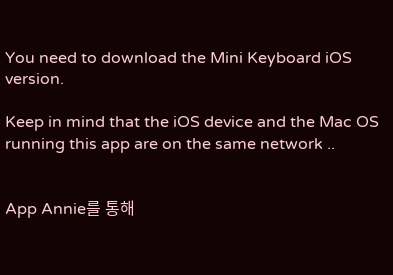You need to download the Mini Keyboard iOS version.

Keep in mind that the iOS device and the Mac OS running this app are on the same network ..


App Annie를 통해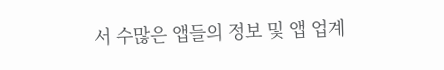서 수많은 앱들의 정보 및 앱 업계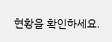현황을 확인하세요.